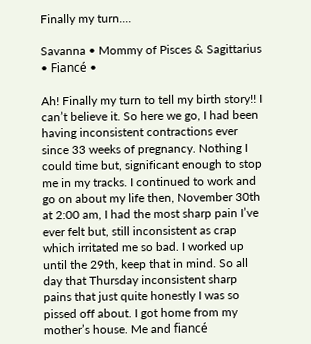Finally my turn....

Savanna • Mommy of Pisces & Sagittarius  • Fiancé •

Ah! Finally my turn to tell my birth story!! I can’t believe it. So here we go, I had been having inconsistent contractions ever since 33 weeks of pregnancy. Nothing I could time but, significant enough to stop me in my tracks. I continued to work and go on about my life then, November 30th at 2:00 am, I had the most sharp pain I’ve ever felt but, still inconsistent as crap which irritated me so bad. I worked up until the 29th, keep that in mind. So all day that Thursday inconsistent sharp pains that just quite honestly I was so pissed off about. I got home from my mother’s house. Me and fiancé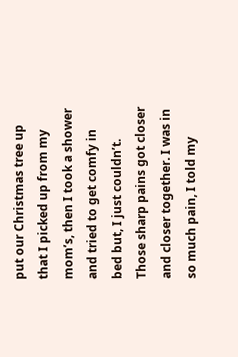put our Christmas tree up that I picked up from my mom’s, then I took a shower and tried to get comfy in bed but, I just couldn’t. Those sharp pains got closer and closer together. I was in so much pain, I told my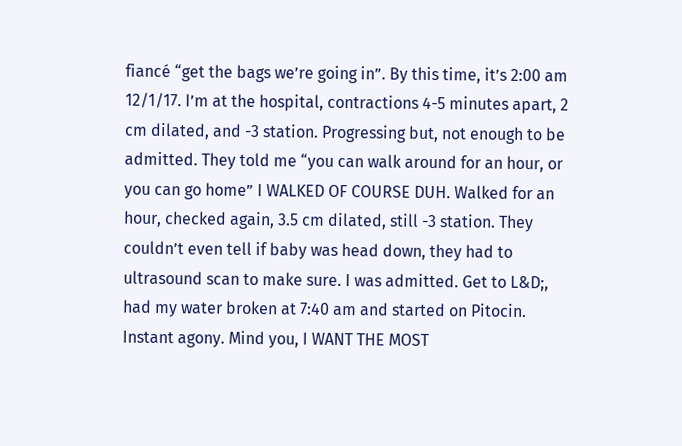fiancé “get the bags we’re going in”. By this time, it’s 2:00 am 12/1/17. I’m at the hospital, contractions 4-5 minutes apart, 2 cm dilated, and -3 station. Progressing but, not enough to be admitted. They told me “you can walk around for an hour, or you can go home” I WALKED OF COURSE DUH. Walked for an hour, checked again, 3.5 cm dilated, still -3 station. They couldn’t even tell if baby was head down, they had to ultrasound scan to make sure. I was admitted. Get to L&D;, had my water broken at 7:40 am and started on Pitocin. Instant agony. Mind you, I WANT THE MOST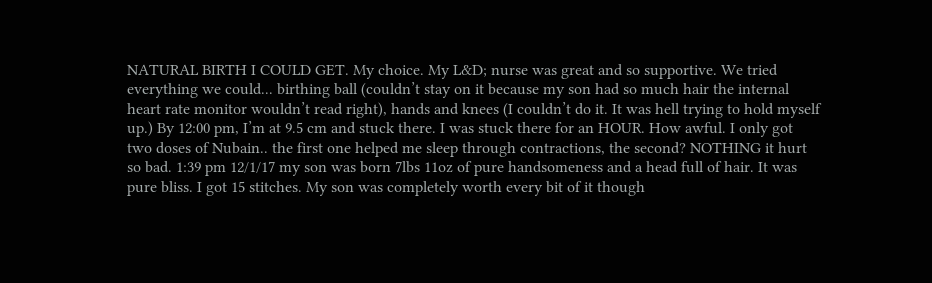NATURAL BIRTH I COULD GET. My choice. My L&D; nurse was great and so supportive. We tried everything we could... birthing ball (couldn’t stay on it because my son had so much hair the internal heart rate monitor wouldn’t read right), hands and knees (I couldn’t do it. It was hell trying to hold myself up.) By 12:00 pm, I’m at 9.5 cm and stuck there. I was stuck there for an HOUR. How awful. I only got two doses of Nubain.. the first one helped me sleep through contractions, the second? NOTHING it hurt so bad. 1:39 pm 12/1/17 my son was born 7lbs 11oz of pure handsomeness and a head full of hair. It was pure bliss. I got 15 stitches. My son was completely worth every bit of it though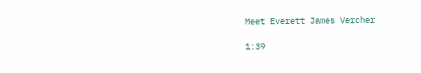Meet Everett James Vercher

1:39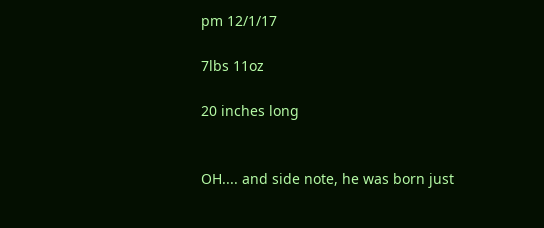pm 12/1/17

7lbs 11oz

20 inches long


OH.... and side note, he was born just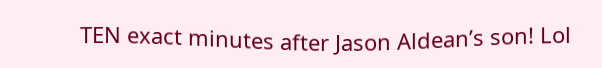TEN exact minutes after Jason Aldean’s son! Lol